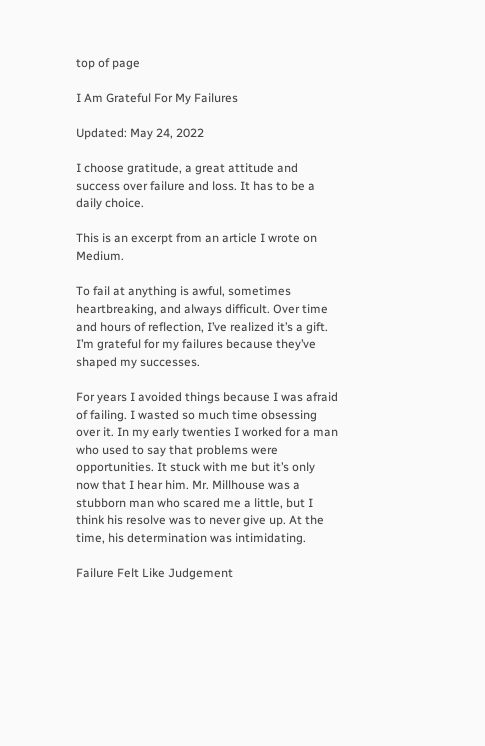top of page

I Am Grateful For My Failures

Updated: May 24, 2022

I choose gratitude, a great attitude and success over failure and loss. It has to be a daily choice.

This is an excerpt from an article I wrote on Medium.

To fail at anything is awful, sometimes heartbreaking, and always difficult. Over time and hours of reflection, I’ve realized it’s a gift. I’m grateful for my failures because they’ve shaped my successes.

For years I avoided things because I was afraid of failing. I wasted so much time obsessing over it. In my early twenties I worked for a man who used to say that problems were opportunities. It stuck with me but it’s only now that I hear him. Mr. Millhouse was a stubborn man who scared me a little, but I think his resolve was to never give up. At the time, his determination was intimidating.

Failure Felt Like Judgement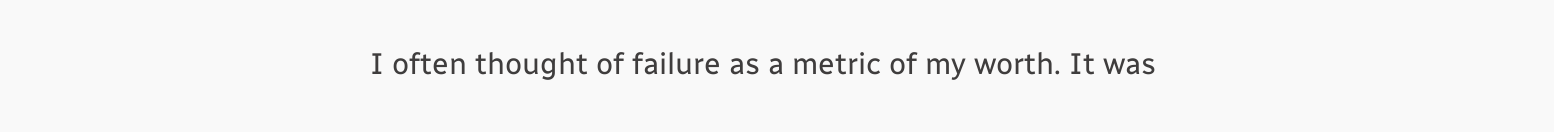I often thought of failure as a metric of my worth. It was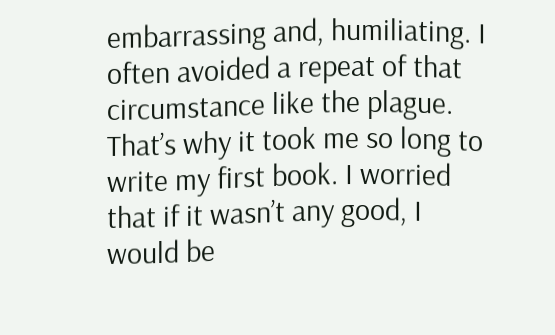embarrassing and, humiliating. I often avoided a repeat of that circumstance like the plague. That’s why it took me so long to write my first book. I worried that if it wasn’t any good, I would be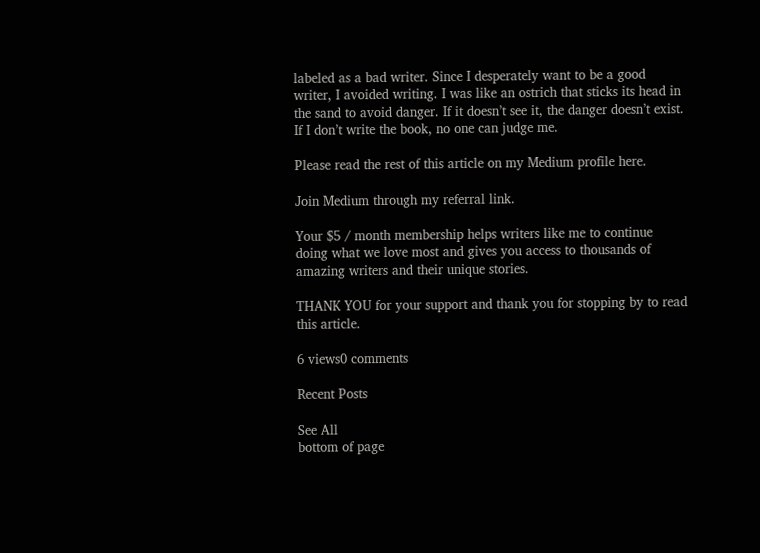labeled as a bad writer. Since I desperately want to be a good writer, I avoided writing. I was like an ostrich that sticks its head in the sand to avoid danger. If it doesn’t see it, the danger doesn’t exist. If I don’t write the book, no one can judge me.

Please read the rest of this article on my Medium profile here.

Join Medium through my referral link.

Your $5 / month membership helps writers like me to continue doing what we love most and gives you access to thousands of amazing writers and their unique stories.

THANK YOU for your support and thank you for stopping by to read this article.

6 views0 comments

Recent Posts

See All
bottom of page